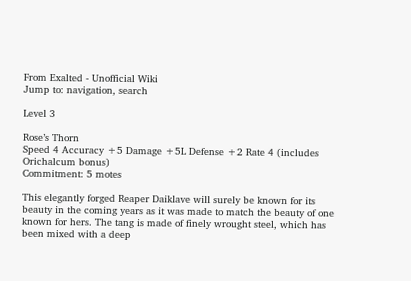From Exalted - Unofficial Wiki
Jump to: navigation, search

Level 3

Rose’s Thorn
Speed 4 Accuracy +5 Damage +5L Defense +2 Rate 4 (includes Orichalcum bonus)
Commitment: 5 motes

This elegantly forged Reaper Daiklave will surely be known for its beauty in the coming years as it was made to match the beauty of one known for hers. The tang is made of finely wrought steel, which has been mixed with a deep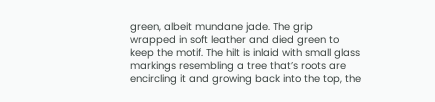green, albeit mundane jade. The grip wrapped in soft leather and died green to keep the motif. The hilt is inlaid with small glass markings resembling a tree that’s roots are encircling it and growing back into the top, the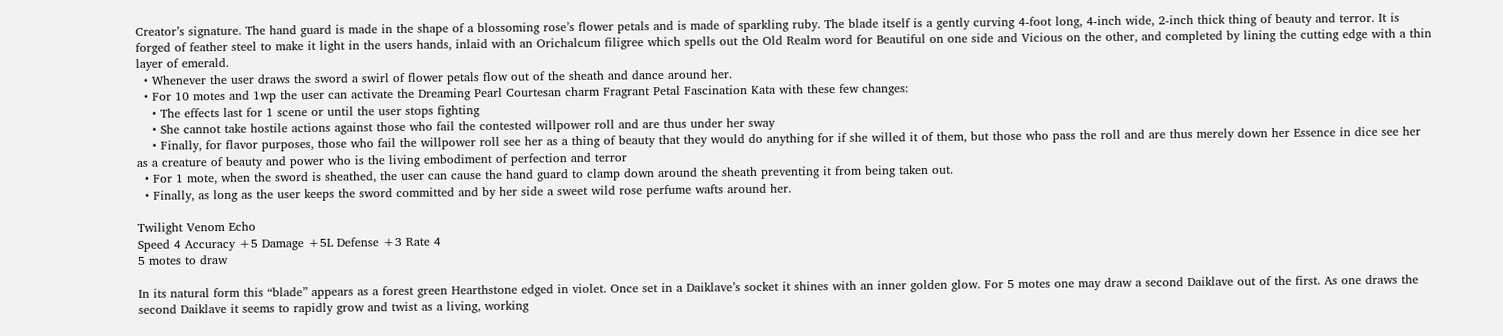Creator’s signature. The hand guard is made in the shape of a blossoming rose’s flower petals and is made of sparkling ruby. The blade itself is a gently curving 4-foot long, 4-inch wide, 2-inch thick thing of beauty and terror. It is forged of feather steel to make it light in the users hands, inlaid with an Orichalcum filigree which spells out the Old Realm word for Beautiful on one side and Vicious on the other, and completed by lining the cutting edge with a thin layer of emerald.
  • Whenever the user draws the sword a swirl of flower petals flow out of the sheath and dance around her.
  • For 10 motes and 1wp the user can activate the Dreaming Pearl Courtesan charm Fragrant Petal Fascination Kata with these few changes:
    • The effects last for 1 scene or until the user stops fighting
    • She cannot take hostile actions against those who fail the contested willpower roll and are thus under her sway
    • Finally, for flavor purposes, those who fail the willpower roll see her as a thing of beauty that they would do anything for if she willed it of them, but those who pass the roll and are thus merely down her Essence in dice see her as a creature of beauty and power who is the living embodiment of perfection and terror
  • For 1 mote, when the sword is sheathed, the user can cause the hand guard to clamp down around the sheath preventing it from being taken out.
  • Finally, as long as the user keeps the sword committed and by her side a sweet wild rose perfume wafts around her.

Twilight Venom Echo
Speed 4 Accuracy +5 Damage +5L Defense +3 Rate 4
5 motes to draw

In its natural form this “blade” appears as a forest green Hearthstone edged in violet. Once set in a Daiklave’s socket it shines with an inner golden glow. For 5 motes one may draw a second Daiklave out of the first. As one draws the second Daiklave it seems to rapidly grow and twist as a living, working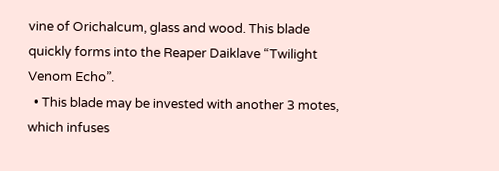vine of Orichalcum, glass and wood. This blade quickly forms into the Reaper Daiklave “Twilight Venom Echo”.
  • This blade may be invested with another 3 motes, which infuses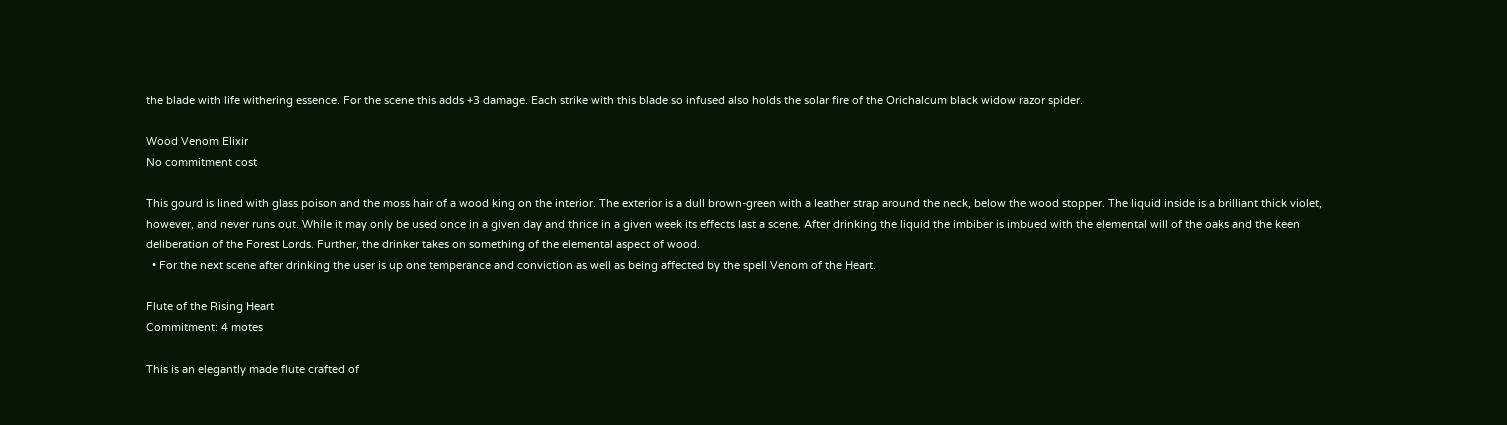the blade with life withering essence. For the scene this adds +3 damage. Each strike with this blade so infused also holds the solar fire of the Orichalcum black widow razor spider.

Wood Venom Elixir
No commitment cost

This gourd is lined with glass poison and the moss hair of a wood king on the interior. The exterior is a dull brown-green with a leather strap around the neck, below the wood stopper. The liquid inside is a brilliant thick violet, however, and never runs out. While it may only be used once in a given day and thrice in a given week its effects last a scene. After drinking the liquid the imbiber is imbued with the elemental will of the oaks and the keen deliberation of the Forest Lords. Further, the drinker takes on something of the elemental aspect of wood.
  • For the next scene after drinking the user is up one temperance and conviction as well as being affected by the spell Venom of the Heart.

Flute of the Rising Heart
Commitment: 4 motes

This is an elegantly made flute crafted of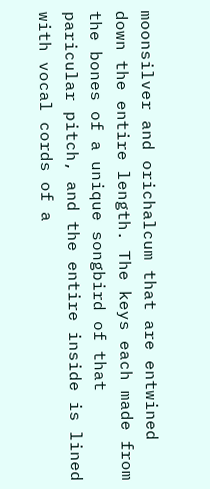moonsilver and orichalcum that are entwined down the entire length. The keys each made from the bones of a unique songbird of that paricular pitch, and the entire inside is lined with vocal cords of a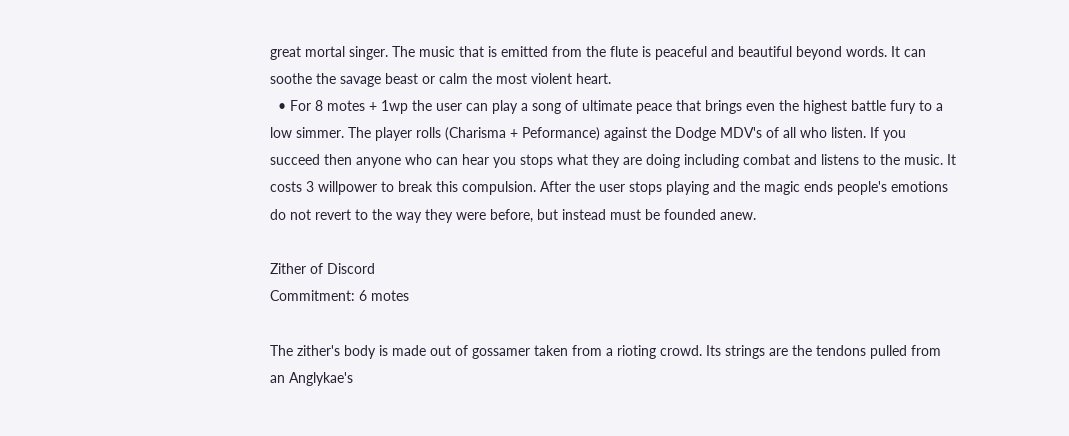great mortal singer. The music that is emitted from the flute is peaceful and beautiful beyond words. It can soothe the savage beast or calm the most violent heart.
  • For 8 motes + 1wp the user can play a song of ultimate peace that brings even the highest battle fury to a low simmer. The player rolls (Charisma + Peformance) against the Dodge MDV's of all who listen. If you succeed then anyone who can hear you stops what they are doing including combat and listens to the music. It costs 3 willpower to break this compulsion. After the user stops playing and the magic ends people's emotions do not revert to the way they were before, but instead must be founded anew.

Zither of Discord
Commitment: 6 motes

The zither's body is made out of gossamer taken from a rioting crowd. Its strings are the tendons pulled from an Anglykae's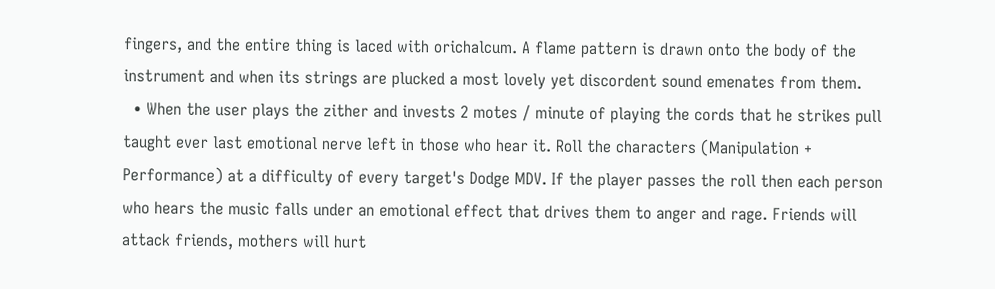fingers, and the entire thing is laced with orichalcum. A flame pattern is drawn onto the body of the instrument and when its strings are plucked a most lovely yet discordent sound emenates from them.
  • When the user plays the zither and invests 2 motes / minute of playing the cords that he strikes pull taught ever last emotional nerve left in those who hear it. Roll the characters (Manipulation + Performance) at a difficulty of every target's Dodge MDV. If the player passes the roll then each person who hears the music falls under an emotional effect that drives them to anger and rage. Friends will attack friends, mothers will hurt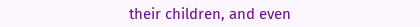their children, and even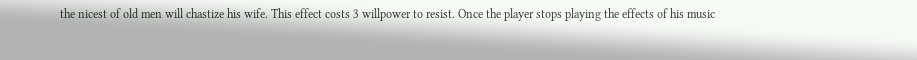the nicest of old men will chastize his wife. This effect costs 3 willpower to resist. Once the player stops playing the effects of his music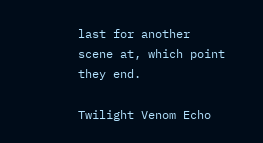last for another scene at, which point they end.

Twilight Venom Echo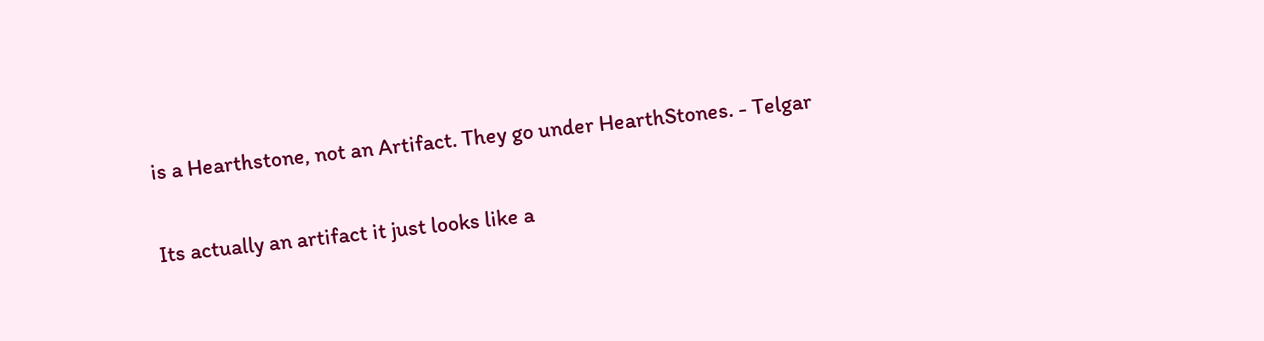is a Hearthstone, not an Artifact. They go under HearthStones. - Telgar

Its actually an artifact it just looks like a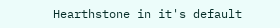Hearthstone in it's default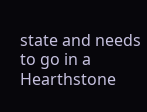state and needs to go in a Hearthstone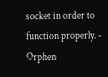socket in order to function properly. - Orphen